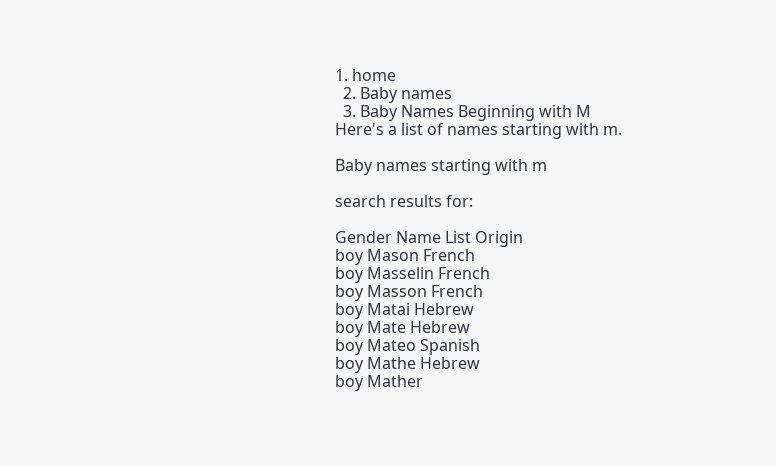1. home
  2. Baby names
  3. Baby Names Beginning with M
Here's a list of names starting with m.

Baby names starting with m

search results for:

Gender Name List Origin
boy Mason French
boy Masselin French
boy Masson French
boy Matai Hebrew
boy Mate Hebrew
boy Mateo Spanish
boy Mathe Hebrew
boy Mather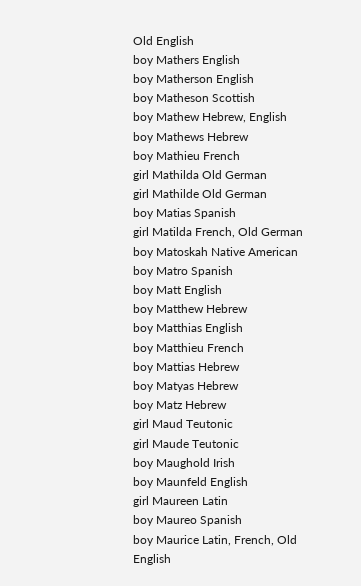Old English
boy Mathers English
boy Matherson English
boy Matheson Scottish
boy Mathew Hebrew, English
boy Mathews Hebrew
boy Mathieu French
girl Mathilda Old German
girl Mathilde Old German
boy Matias Spanish
girl Matilda French, Old German
boy Matoskah Native American
boy Matro Spanish
boy Matt English
boy Matthew Hebrew
boy Matthias English
boy Matthieu French
boy Mattias Hebrew
boy Matyas Hebrew
boy Matz Hebrew
girl Maud Teutonic
girl Maude Teutonic
boy Maughold Irish
boy Maunfeld English
girl Maureen Latin
boy Maureo Spanish
boy Maurice Latin, French, Old English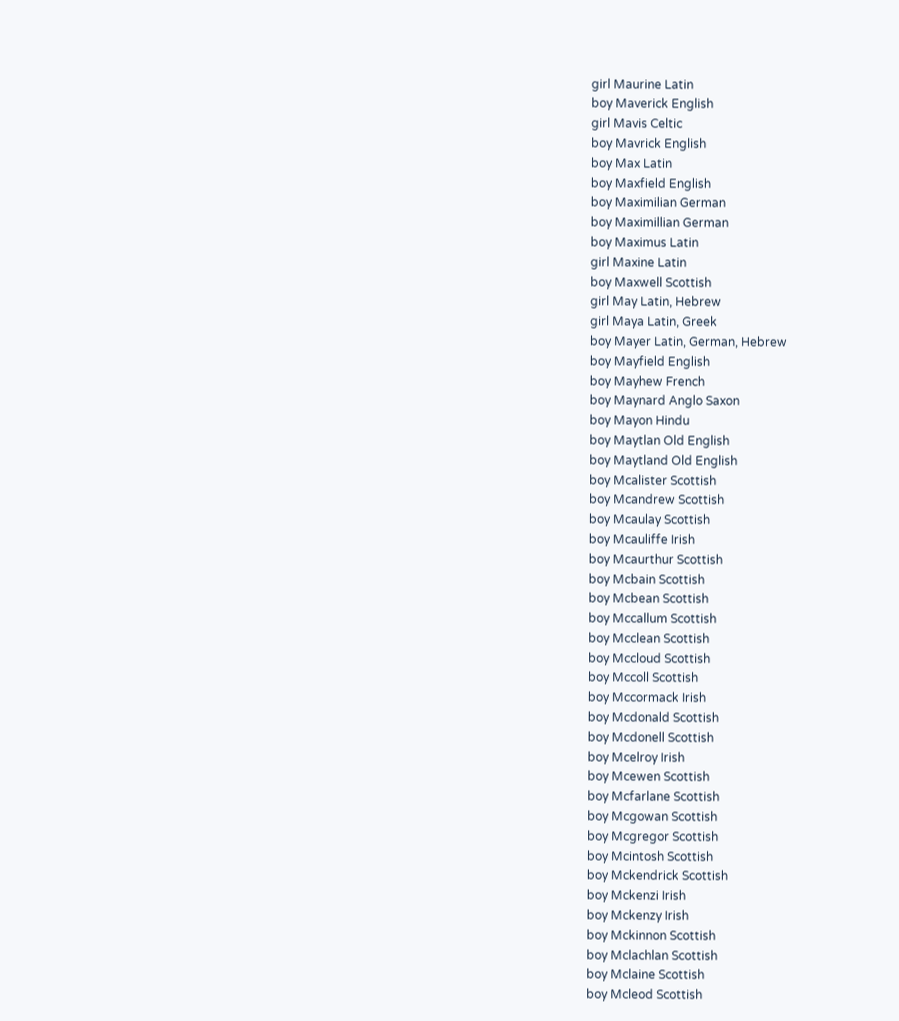girl Maurine Latin
boy Maverick English
girl Mavis Celtic
boy Mavrick English
boy Max Latin
boy Maxfield English
boy Maximilian German
boy Maximillian German
boy Maximus Latin
girl Maxine Latin
boy Maxwell Scottish
girl May Latin, Hebrew
girl Maya Latin, Greek
boy Mayer Latin, German, Hebrew
boy Mayfield English
boy Mayhew French
boy Maynard Anglo Saxon
boy Mayon Hindu
boy Maytlan Old English
boy Maytland Old English
boy Mcalister Scottish
boy Mcandrew Scottish
boy Mcaulay Scottish
boy Mcauliffe Irish
boy Mcaurthur Scottish
boy Mcbain Scottish
boy Mcbean Scottish
boy Mccallum Scottish
boy Mcclean Scottish
boy Mccloud Scottish
boy Mccoll Scottish
boy Mccormack Irish
boy Mcdonald Scottish
boy Mcdonell Scottish
boy Mcelroy Irish
boy Mcewen Scottish
boy Mcfarlane Scottish
boy Mcgowan Scottish
boy Mcgregor Scottish
boy Mcintosh Scottish
boy Mckendrick Scottish
boy Mckenzi Irish
boy Mckenzy Irish
boy Mckinnon Scottish
boy Mclachlan Scottish
boy Mclaine Scottish
boy Mcleod Scottish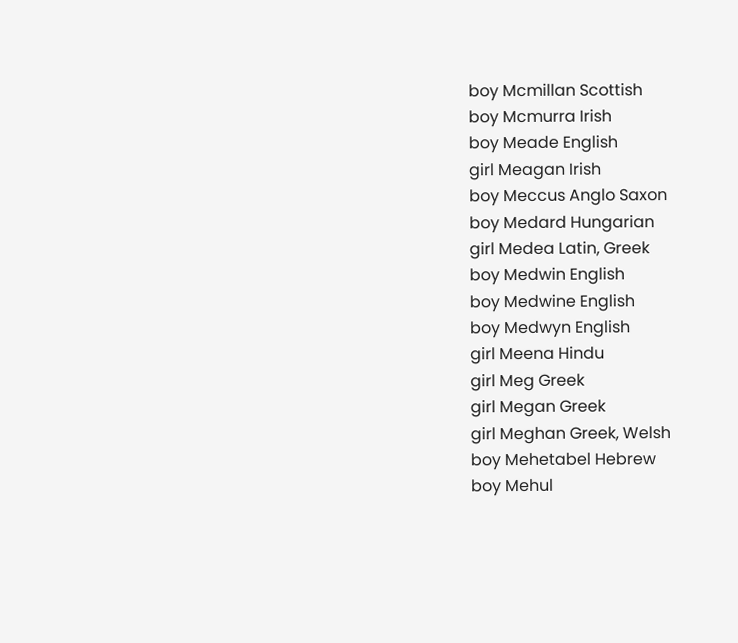boy Mcmillan Scottish
boy Mcmurra Irish
boy Meade English
girl Meagan Irish
boy Meccus Anglo Saxon
boy Medard Hungarian
girl Medea Latin, Greek
boy Medwin English
boy Medwine English
boy Medwyn English
girl Meena Hindu
girl Meg Greek
girl Megan Greek
girl Meghan Greek, Welsh
boy Mehetabel Hebrew
boy Mehul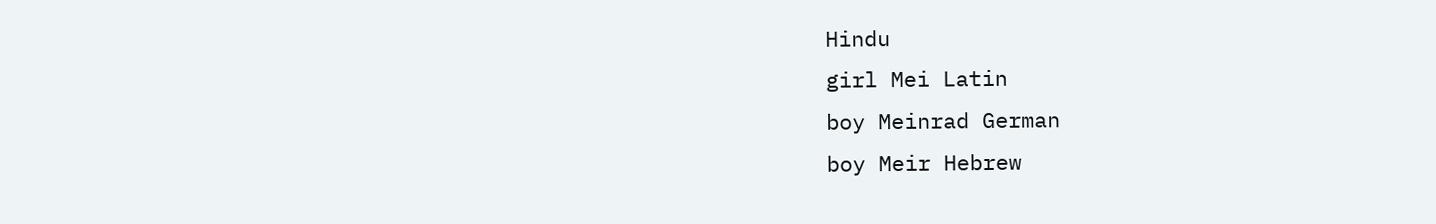Hindu
girl Mei Latin
boy Meinrad German
boy Meir Hebrew